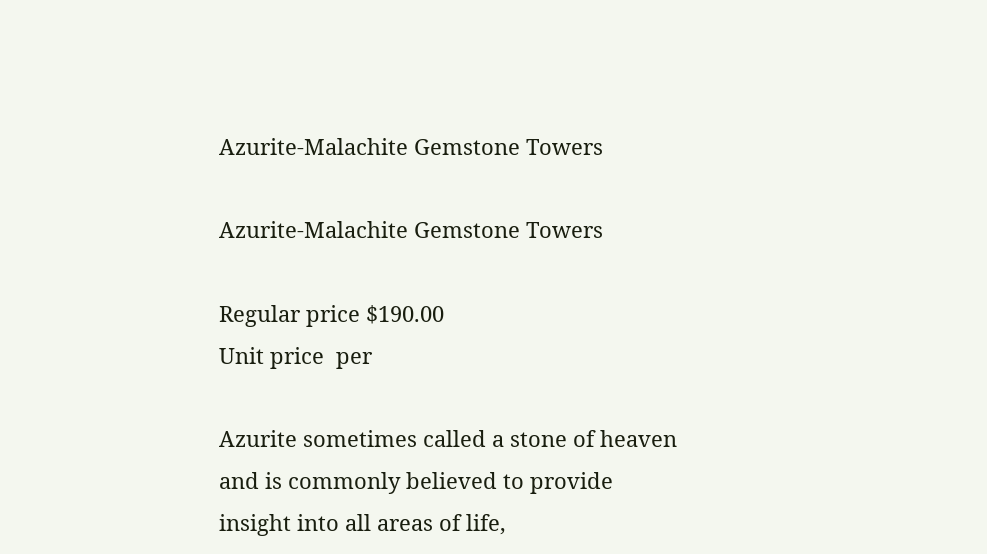Azurite-Malachite Gemstone Towers

Azurite-Malachite Gemstone Towers

Regular price $190.00
Unit price  per

Azurite sometimes called a stone of heaven and is commonly believed to provide insight into all areas of life,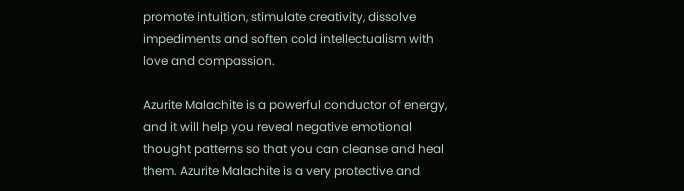promote intuition, stimulate creativity, dissolve impediments and soften cold intellectualism with love and compassion.

Azurite Malachite is a powerful conductor of energy, and it will help you reveal negative emotional thought patterns so that you can cleanse and heal them. Azurite Malachite is a very protective and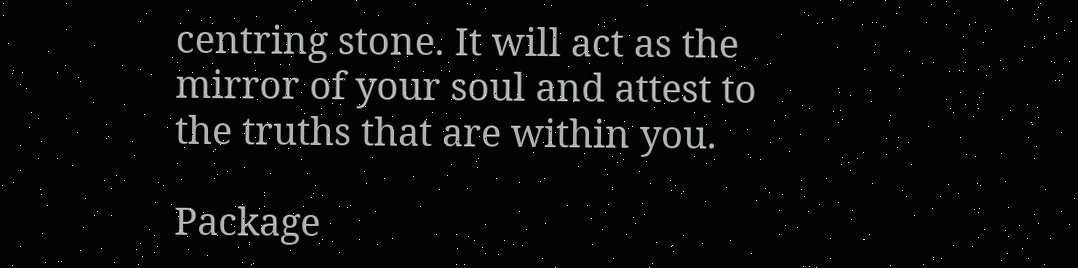centring stone. It will act as the mirror of your soul and attest to the truths that are within you.

Package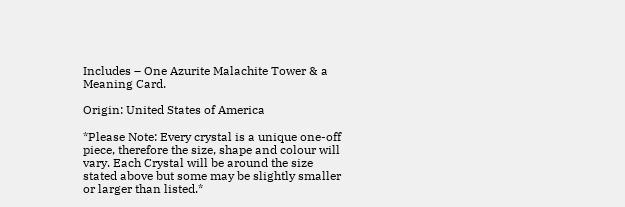Includes – One Azurite Malachite Tower & a Meaning Card.

Origin: United States of America

*Please Note: Every crystal is a unique one-off piece, therefore the size, shape and colour will vary. Each Crystal will be around the size stated above but some may be slightly smaller or larger than listed.*